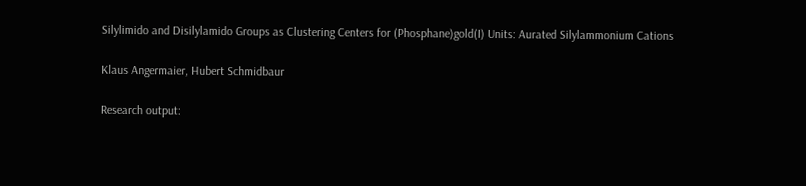Silylimido and Disilylamido Groups as Clustering Centers for (Phosphane)gold(I) Units: Aurated Silylammonium Cations

Klaus Angermaier, Hubert Schmidbaur

Research output: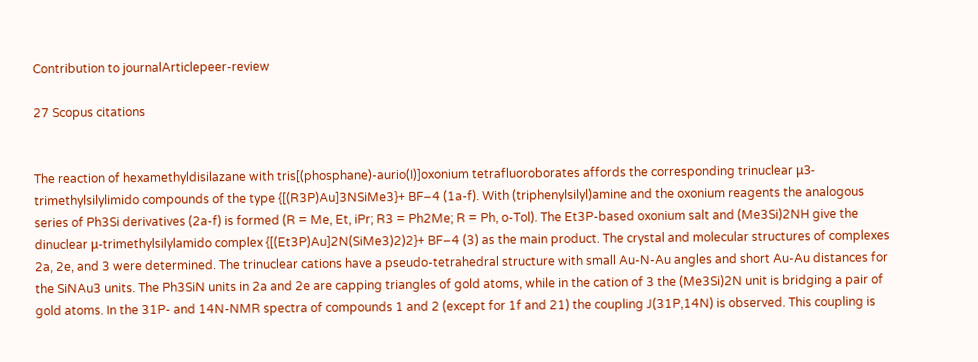Contribution to journalArticlepeer-review

27 Scopus citations


The reaction of hexamethyldisilazane with tris[(phosphane)‐aurio(I)]oxonium tetrafluoroborates affords the corresponding trinuclear μ3‐trimethylsilylimido compounds of the type {[(R3P)Au]3NSiMe3}+ BF−4 (1a‐f). With (triphenylsilyl)amine and the oxonium reagents the analogous series of Ph3Si derivatives (2a‐f) is formed (R = Me, Et, iPr; R3 = Ph2Me; R = Ph, o‐Tol). The Et3P‐based oxonium salt and (Me3Si)2NH give the dinuclear μ‐trimethylsilylamido complex {[(Et3P)Au]2N(SiMe3)2)2}+ BF−4 (3) as the main product. The crystal and molecular structures of complexes 2a, 2e, and 3 were determined. The trinuclear cations have a pseudo‐tetrahedral structure with small Au‐N‐Au angles and short Au‐Au distances for the SiNAu3 units. The Ph3SiN units in 2a and 2e are capping triangles of gold atoms, while in the cation of 3 the (Me3Si)2N unit is bridging a pair of gold atoms. In the 31P‐ and 14N‐NMR spectra of compounds 1 and 2 (except for 1f and 21) the coupling J(31P,14N) is observed. This coupling is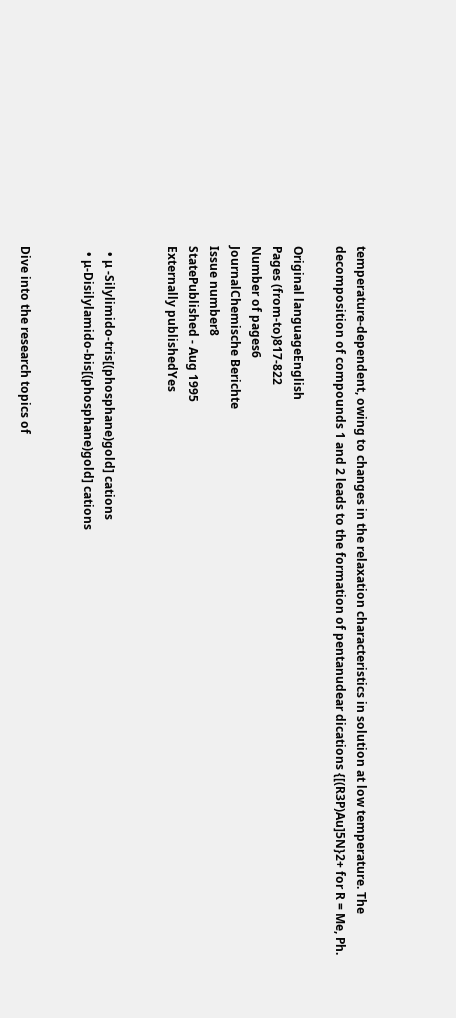temperature‐dependent, owing to changes in the relaxation characteristics in solution at low temperature. The decomposition of compounds 1 and 2 leads to the formation of pentanudear dications {[(R3P)Au]5N}2+ for R = Me, Ph.

Original languageEnglish
Pages (from-to)817-822
Number of pages6
JournalChemische Berichte
Issue number8
StatePublished - Aug 1995
Externally publishedYes


  • μ ‐Silylimido‐tris[(phosphane)gold] cations
  • μ‐Disilylamido‐bis[(phosphane)gold] cations


Dive into the research topics of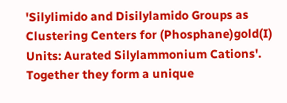'Silylimido and Disilylamido Groups as Clustering Centers for (Phosphane)gold(I) Units: Aurated Silylammonium Cations'. Together they form a unique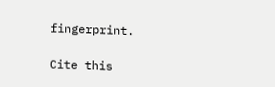fingerprint.

Cite this